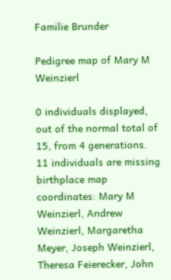Familie Brunder

Pedigree map of Mary M Weinzierl

0 individuals displayed, out of the normal total of 15, from 4 generations.
11 individuals are missing birthplace map coordinates: Mary M Weinzierl, Andrew Weinzierl, Margaretha Meyer, Joseph Weinzierl, Theresa Feierecker, John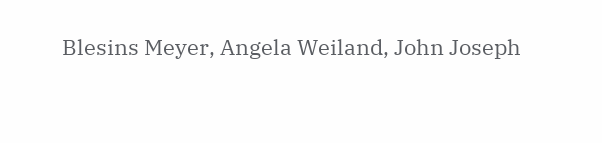Blesins Meyer, Angela Weiland, John Joseph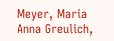Meyer, Maria Anna Greulich,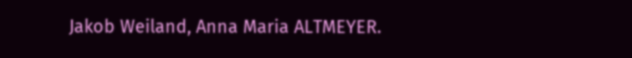Jakob Weiland, Anna Maria ALTMEYER.